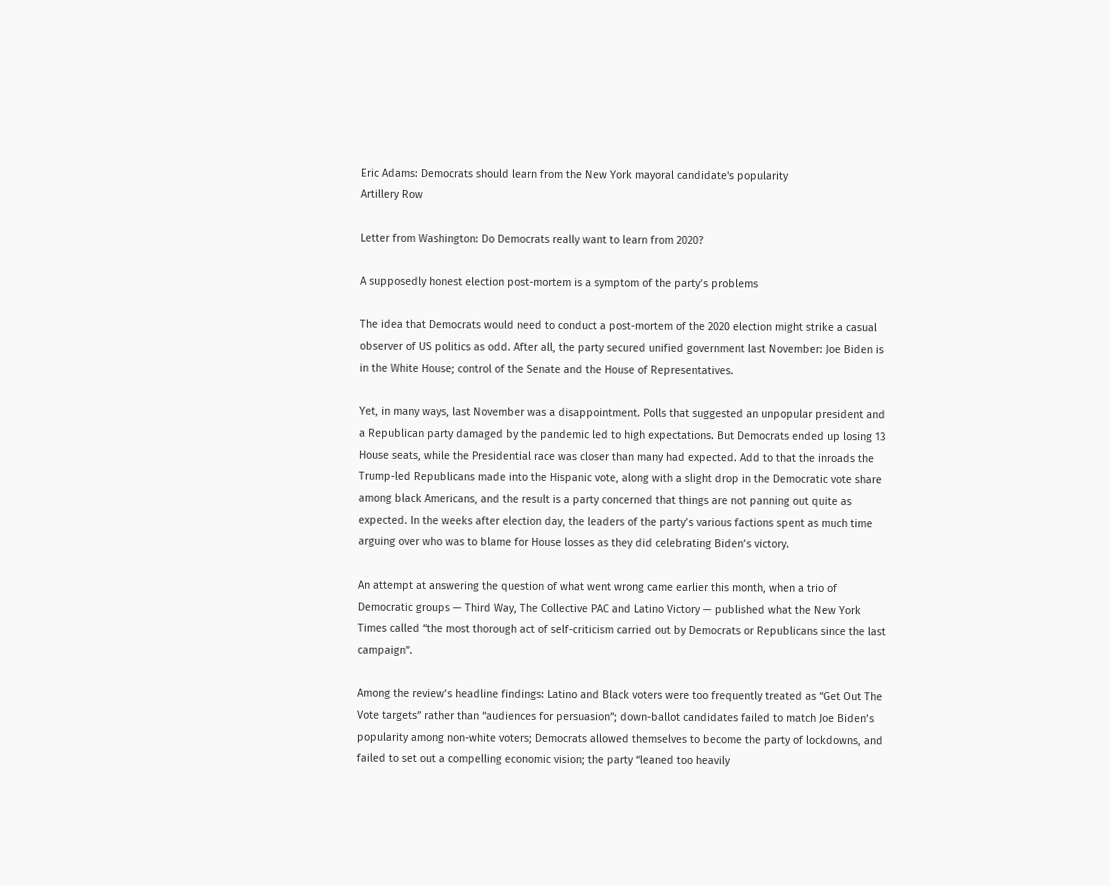Eric Adams: Democrats should learn from the New York mayoral candidate's popularity
Artillery Row

Letter from Washington: Do Democrats really want to learn from 2020?

A supposedly honest election post-mortem is a symptom of the party’s problems

The idea that Democrats would need to conduct a post-mortem of the 2020 election might strike a casual observer of US politics as odd. After all, the party secured unified government last November: Joe Biden is in the White House; control of the Senate and the House of Representatives.

Yet, in many ways, last November was a disappointment. Polls that suggested an unpopular president and a Republican party damaged by the pandemic led to high expectations. But Democrats ended up losing 13 House seats, while the Presidential race was closer than many had expected. Add to that the inroads the Trump-led Republicans made into the Hispanic vote, along with a slight drop in the Democratic vote share among black Americans, and the result is a party concerned that things are not panning out quite as expected. In the weeks after election day, the leaders of the party’s various factions spent as much time arguing over who was to blame for House losses as they did celebrating Biden’s victory.

An attempt at answering the question of what went wrong came earlier this month, when a trio of Democratic groups — Third Way, The Collective PAC and Latino Victory — published what the New York Times called “the most thorough act of self-criticism carried out by Democrats or Republicans since the last campaign”.

Among the review’s headline findings: Latino and Black voters were too frequently treated as “Get Out The Vote targets” rather than “audiences for persuasion”; down-ballot candidates failed to match Joe Biden’s popularity among non-white voters; Democrats allowed themselves to become the party of lockdowns, and failed to set out a compelling economic vision; the party “leaned too heavily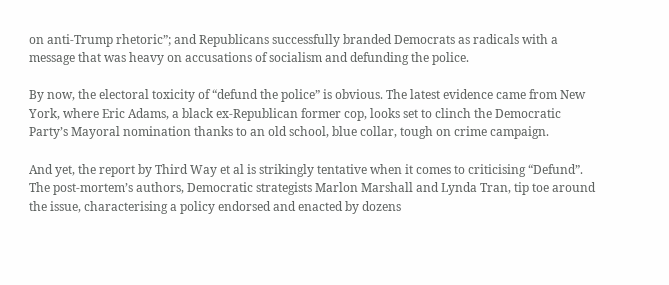on anti-Trump rhetoric”; and Republicans successfully branded Democrats as radicals with a message that was heavy on accusations of socialism and defunding the police.

By now, the electoral toxicity of “defund the police” is obvious. The latest evidence came from New York, where Eric Adams, a black ex-Republican former cop, looks set to clinch the Democratic Party’s Mayoral nomination thanks to an old school, blue collar, tough on crime campaign.

And yet, the report by Third Way et al is strikingly tentative when it comes to criticising “Defund”.  The post-mortem’s authors, Democratic strategists Marlon Marshall and Lynda Tran, tip toe around the issue, characterising a policy endorsed and enacted by dozens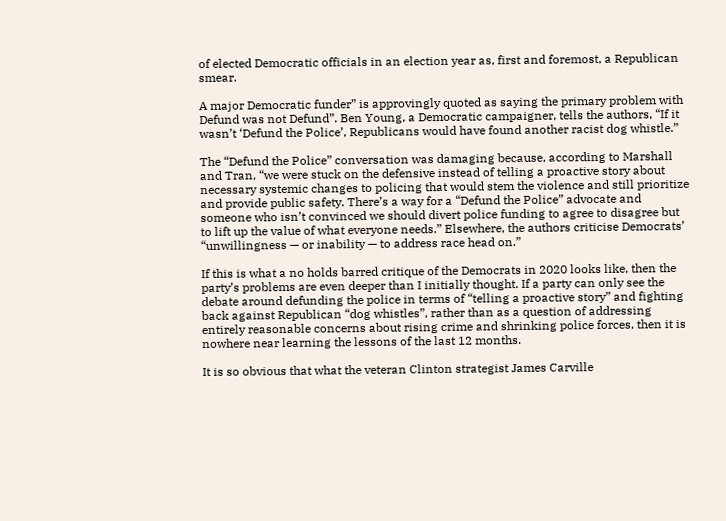of elected Democratic officials in an election year as, first and foremost, a Republican smear.

A major Democratic funder” is approvingly quoted as saying the primary problem with Defund was not Defund”. Ben Young, a Democratic campaigner, tells the authors, “If it wasn’t ‘Defund the Police’, Republicans would have found another racist dog whistle.”

The “Defund the Police” conversation was damaging because, according to Marshall and Tran, “we were stuck on the defensive instead of telling a proactive story about necessary systemic changes to policing that would stem the violence and still prioritize and provide public safety. There’s a way for a “Defund the Police” advocate and someone who isn’t convinced we should divert police funding to agree to disagree but to lift up the value of what everyone needs.” Elsewhere, the authors criticise Democrats’ “unwillingness — or inability — to address race head on.”

If this is what a no holds barred critique of the Democrats in 2020 looks like, then the party’s problems are even deeper than I initially thought. If a party can only see the debate around defunding the police in terms of “telling a proactive story” and fighting back against Republican “dog whistles”, rather than as a question of addressing entirely reasonable concerns about rising crime and shrinking police forces, then it is nowhere near learning the lessons of the last 12 months.

It is so obvious that what the veteran Clinton strategist James Carville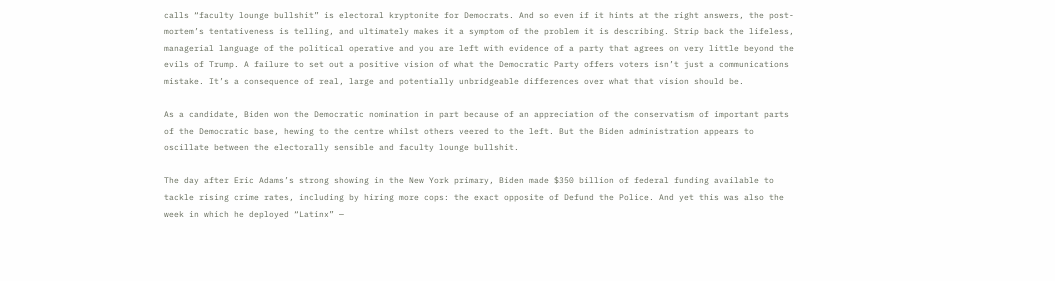calls “faculty lounge bullshit” is electoral kryptonite for Democrats. And so even if it hints at the right answers, the post-mortem’s tentativeness is telling, and ultimately makes it a symptom of the problem it is describing. Strip back the lifeless, managerial language of the political operative and you are left with evidence of a party that agrees on very little beyond the evils of Trump. A failure to set out a positive vision of what the Democratic Party offers voters isn’t just a communications mistake. It’s a consequence of real, large and potentially unbridgeable differences over what that vision should be.

As a candidate, Biden won the Democratic nomination in part because of an appreciation of the conservatism of important parts of the Democratic base, hewing to the centre whilst others veered to the left. But the Biden administration appears to oscillate between the electorally sensible and faculty lounge bullshit.

The day after Eric Adams’s strong showing in the New York primary, Biden made $350 billion of federal funding available to tackle rising crime rates, including by hiring more cops: the exact opposite of Defund the Police. And yet this was also the week in which he deployed “Latinx” —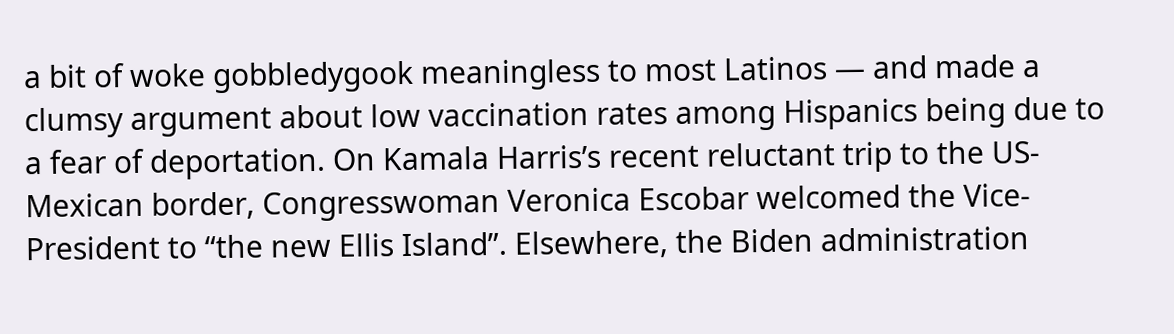a bit of woke gobbledygook meaningless to most Latinos — and made a clumsy argument about low vaccination rates among Hispanics being due to a fear of deportation. On Kamala Harris’s recent reluctant trip to the US-Mexican border, Congresswoman Veronica Escobar welcomed the Vice-President to “the new Ellis Island”. Elsewhere, the Biden administration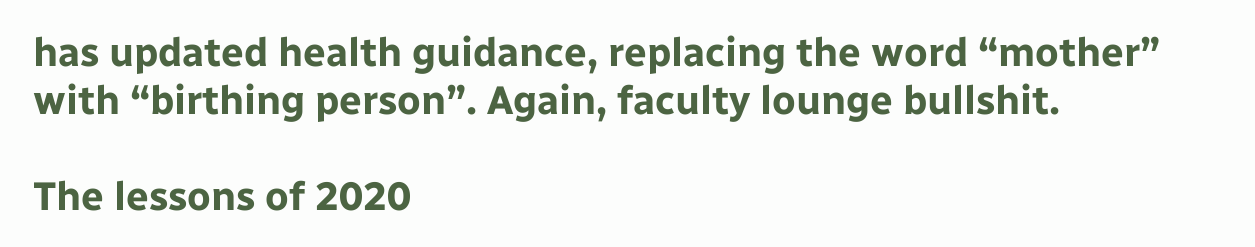has updated health guidance, replacing the word “mother” with “birthing person”. Again, faculty lounge bullshit.

The lessons of 2020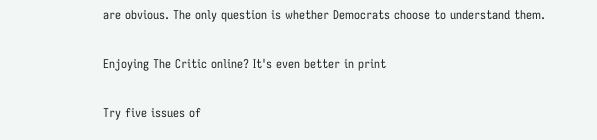are obvious. The only question is whether Democrats choose to understand them.

Enjoying The Critic online? It's even better in print

Try five issues of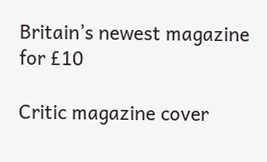Britain’s newest magazine for £10

Critic magazine cover